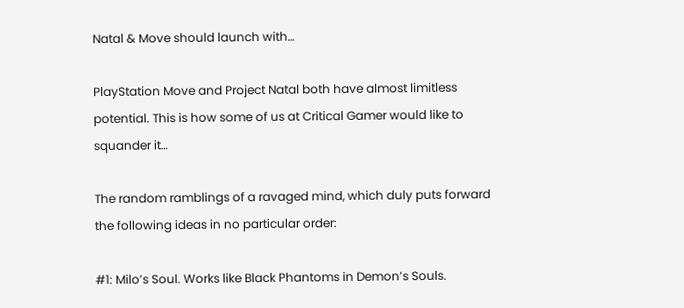Natal & Move should launch with…

PlayStation Move and Project Natal both have almost limitless potential. This is how some of us at Critical Gamer would like to squander it…

The random ramblings of a ravaged mind, which duly puts forward the following ideas in no particular order:

#1: Milo’s Soul. Works like Black Phantoms in Demon’s Souls.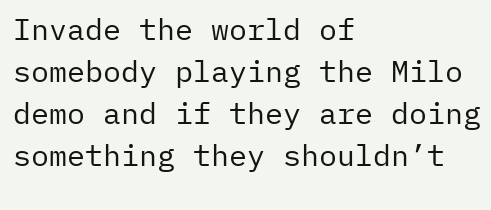Invade the world of somebody playing the Milo demo and if they are doing something they shouldn’t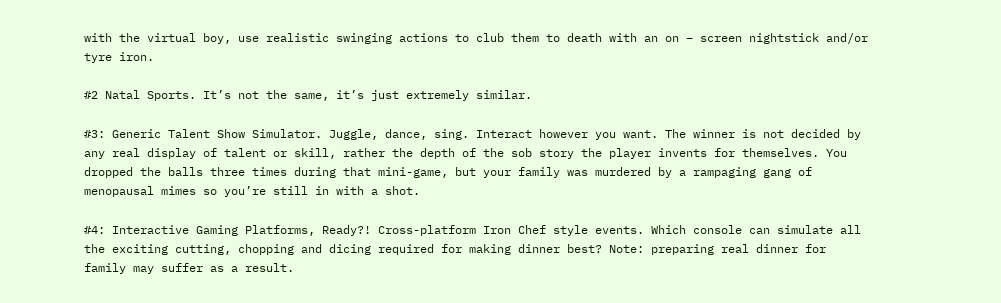with the virtual boy, use realistic swinging actions to club them to death with an on – screen nightstick and/or tyre iron.

#2 Natal Sports. It’s not the same, it’s just extremely similar.

#3: Generic Talent Show Simulator. Juggle, dance, sing. Interact however you want. The winner is not decided by any real display of talent or skill, rather the depth of the sob story the player invents for themselves. You dropped the balls three times during that mini-game, but your family was murdered by a rampaging gang of menopausal mimes so you’re still in with a shot.

#4: Interactive Gaming Platforms, Ready?! Cross-platform Iron Chef style events. Which console can simulate all the exciting cutting, chopping and dicing required for making dinner best? Note: preparing real dinner for family may suffer as a result.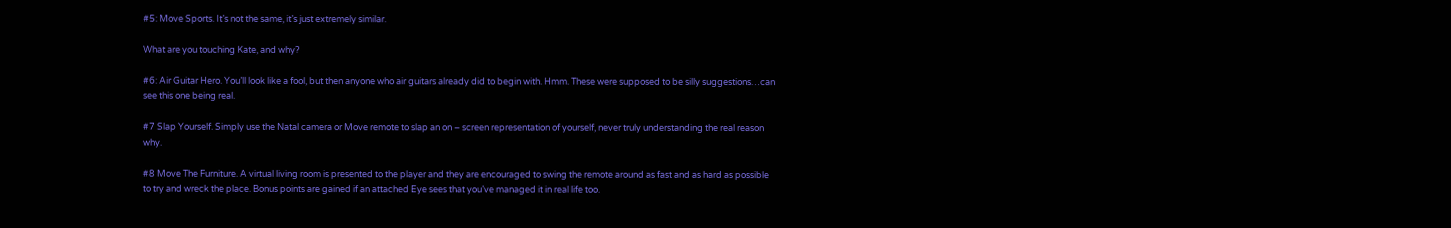#5: Move Sports. It’s not the same, it’s just extremely similar.

What are you touching Kate, and why?

#6: Air Guitar Hero. You’ll look like a fool, but then anyone who air guitars already did to begin with. Hmm. These were supposed to be silly suggestions…can see this one being real.

#7 Slap Yourself. Simply use the Natal camera or Move remote to slap an on – screen representation of yourself, never truly understanding the real reason why.

#8 Move The Furniture. A virtual living room is presented to the player and they are encouraged to swing the remote around as fast and as hard as possible to try and wreck the place. Bonus points are gained if an attached Eye sees that you’ve managed it in real life too.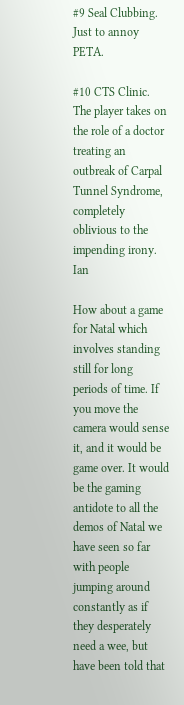#9 Seal Clubbing. Just to annoy PETA.

#10 CTS Clinic. The player takes on the role of a doctor treating an outbreak of Carpal Tunnel Syndrome, completely oblivious to the impending irony. Ian

How about a game for Natal which involves standing still for long periods of time. If you move the camera would sense it, and it would be game over. It would be the gaming antidote to all the demos of Natal we have seen so far with people jumping around constantly as if they desperately need a wee, but have been told that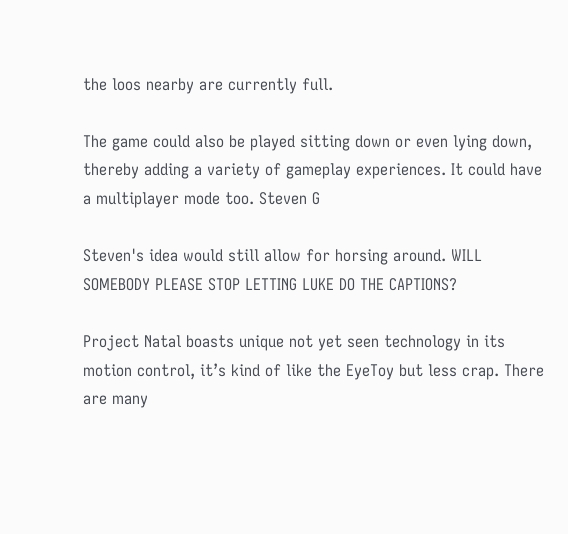the loos nearby are currently full.

The game could also be played sitting down or even lying down, thereby adding a variety of gameplay experiences. It could have a multiplayer mode too. Steven G

Steven's idea would still allow for horsing around. WILL SOMEBODY PLEASE STOP LETTING LUKE DO THE CAPTIONS?

Project Natal boasts unique not yet seen technology in its motion control, it’s kind of like the EyeToy but less crap. There are many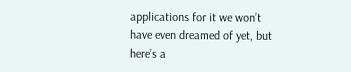applications for it we won’t have even dreamed of yet, but here’s a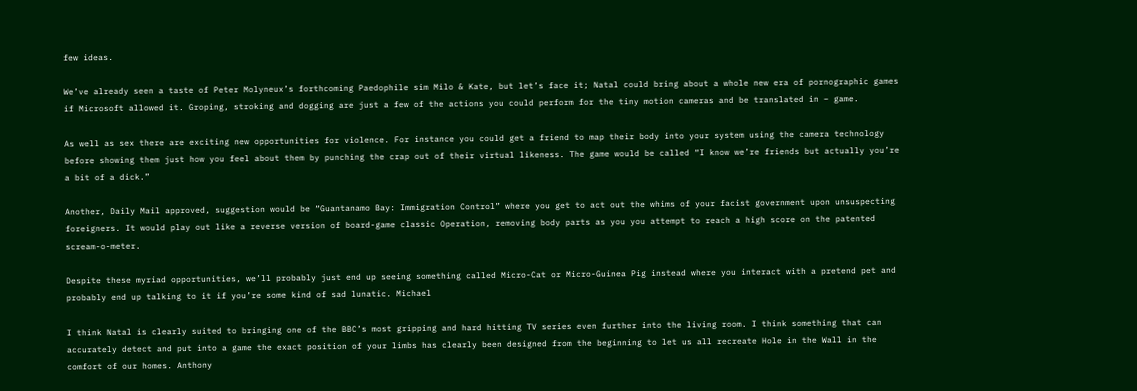few ideas.

We’ve already seen a taste of Peter Molyneux’s forthcoming Paedophile sim Milo & Kate, but let’s face it; Natal could bring about a whole new era of pornographic games if Microsoft allowed it. Groping, stroking and dogging are just a few of the actions you could perform for the tiny motion cameras and be translated in – game.

As well as sex there are exciting new opportunities for violence. For instance you could get a friend to map their body into your system using the camera technology before showing them just how you feel about them by punching the crap out of their virtual likeness. The game would be called “I know we’re friends but actually you’re a bit of a dick.”

Another, Daily Mail approved, suggestion would be “Guantanamo Bay: Immigration Control” where you get to act out the whims of your facist government upon unsuspecting foreigners. It would play out like a reverse version of board-game classic Operation, removing body parts as you you attempt to reach a high score on the patented scream-o-meter.

Despite these myriad opportunities, we’ll probably just end up seeing something called Micro-Cat or Micro-Guinea Pig instead where you interact with a pretend pet and probably end up talking to it if you’re some kind of sad lunatic. Michael

I think Natal is clearly suited to bringing one of the BBC’s most gripping and hard hitting TV series even further into the living room. I think something that can accurately detect and put into a game the exact position of your limbs has clearly been designed from the beginning to let us all recreate Hole in the Wall in the comfort of our homes. Anthony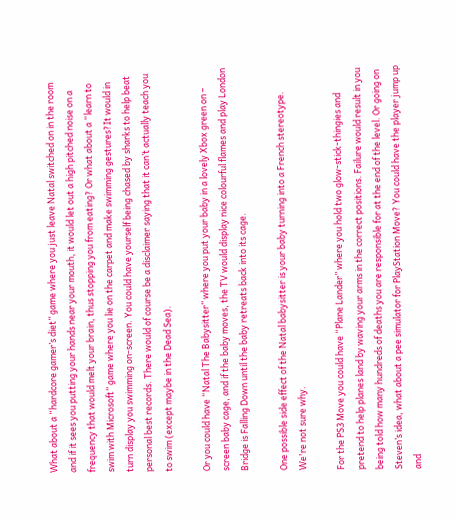What about a “hardcore gamer’s diet” game where you just leave Natal switched on in the room and if it sees you putting your hands near your mouth, it would let out a high pitched noise on a frequency that would melt your brain, thus stopping you from eating? Or what about a “learn to swim with Microsoft” game where you lie on the carpet and make swimming gestures?It would in turn display you swimming on-screen. You could have yourself being chased by sharks to help beat personal best records. There would of course be a disclaimer saying that it can’t actually teach you to swim (except maybe in the Dead Sea).

Or you could have “Natal The Babysitter” where you put your baby in a lovely Xbox green on – screen baby cage, and if the baby moves, the TV would display nice colourful flames and play London Bridge is Falling Down until the baby retreats back into its cage.

One possible side effect of the Natal babysitter is your baby turning into a French stereotype. We're not sure why.

For the PS3 Move you could have “Plane Lander” where you hold two glow-stick-thingies and pretend to help planes land by waving your arms in the correct positions. Failure would result in you being told how many hundreds of deaths you are responsible for at the end of the level. Or going on Steven’s idea, what about a pee simulator for PlayStation Move? You could have the player jump up and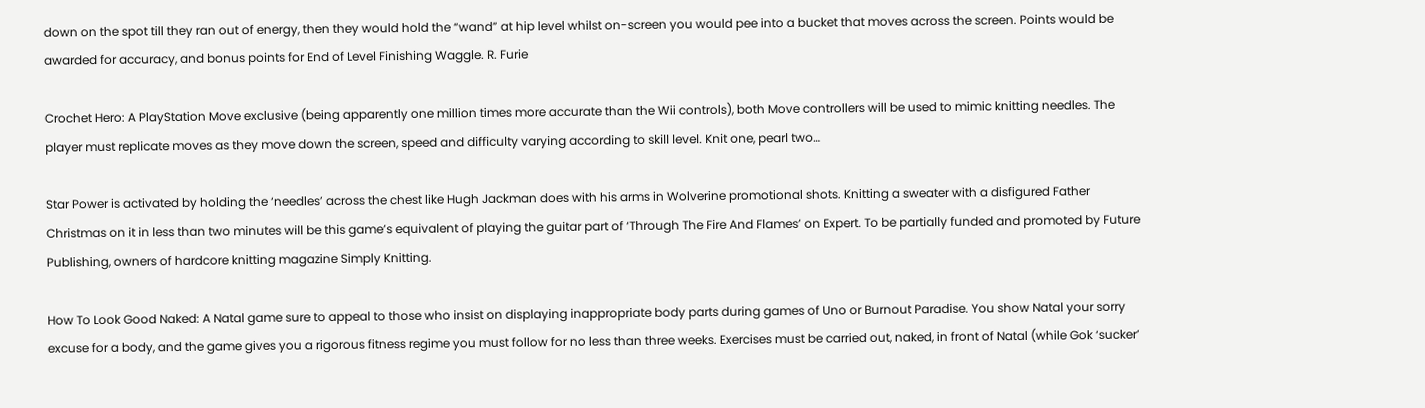down on the spot till they ran out of energy, then they would hold the “wand” at hip level whilst on-screen you would pee into a bucket that moves across the screen. Points would be awarded for accuracy, and bonus points for End of Level Finishing Waggle. R. Furie

Crochet Hero: A PlayStation Move exclusive (being apparently one million times more accurate than the Wii controls), both Move controllers will be used to mimic knitting needles. The player must replicate moves as they move down the screen, speed and difficulty varying according to skill level. Knit one, pearl two…

Star Power is activated by holding the ‘needles’ across the chest like Hugh Jackman does with his arms in Wolverine promotional shots. Knitting a sweater with a disfigured Father Christmas on it in less than two minutes will be this game’s equivalent of playing the guitar part of ‘Through The Fire And Flames’ on Expert. To be partially funded and promoted by Future Publishing, owners of hardcore knitting magazine Simply Knitting.

How To Look Good Naked: A Natal game sure to appeal to those who insist on displaying inappropriate body parts during games of Uno or Burnout Paradise. You show Natal your sorry excuse for a body, and the game gives you a rigorous fitness regime you must follow for no less than three weeks. Exercises must be carried out, naked, in front of Natal (while Gok ‘sucker’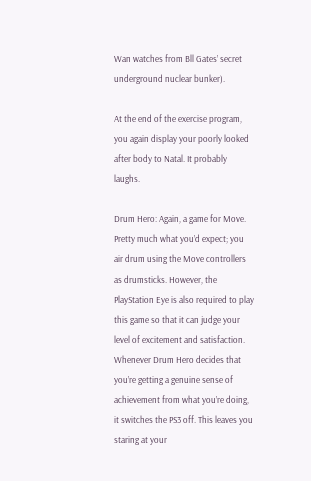Wan watches from Bll Gates’ secret underground nuclear bunker).

At the end of the exercise program, you again display your poorly looked after body to Natal. It probably laughs.

Drum Hero: Again, a game for Move. Pretty much what you’d expect; you air drum using the Move controllers as drumsticks. However, the PlayStation Eye is also required to play this game so that it can judge your level of excitement and satisfaction. Whenever Drum Hero decides that you’re getting a genuine sense of achievement from what you’re doing, it switches the PS3 off. This leaves you staring at your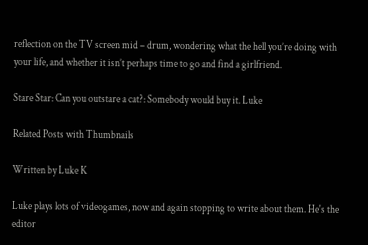reflection on the TV screen mid – drum, wondering what the hell you’re doing with your life, and whether it isn’t perhaps time to go and find a girlfriend.

Stare Star: Can you outstare a cat?: Somebody would buy it. Luke

Related Posts with Thumbnails

Written by Luke K

Luke plays lots of videogames, now and again stopping to write about them. He's the editor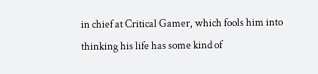in chief at Critical Gamer, which fools him into thinking his life has some kind of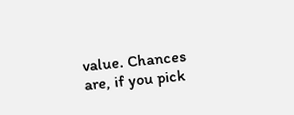value. Chances are, if you pick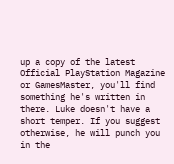up a copy of the latest Official PlayStation Magazine or GamesMaster, you'll find something he's written in there. Luke doesn't have a short temper. If you suggest otherwise, he will punch you in the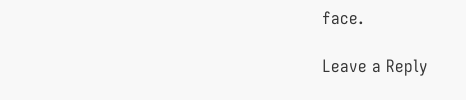face.

Leave a Reply